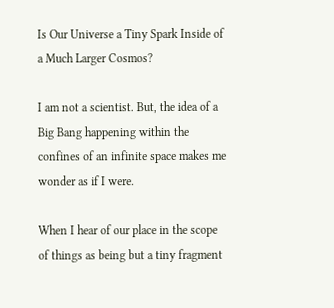Is Our Universe a Tiny Spark Inside of a Much Larger Cosmos?

I am not a scientist. But, the idea of a Big Bang happening within the confines of an infinite space makes me wonder as if I were.

When I hear of our place in the scope of things as being but a tiny fragment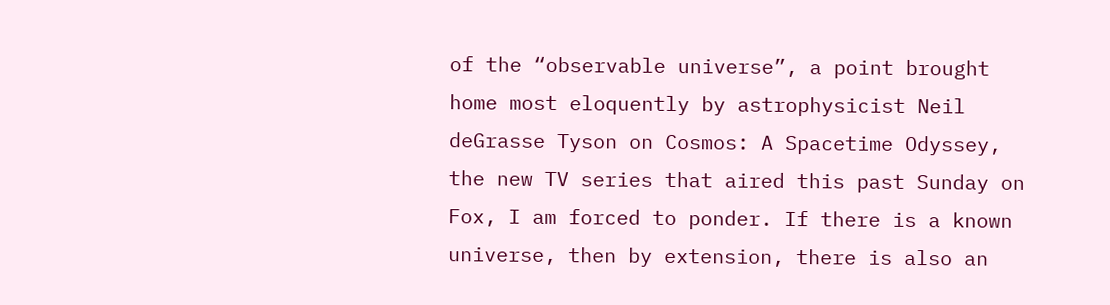of the “observable universe”, a point brought home most eloquently by astrophysicist Neil deGrasse Tyson on Cosmos: A Spacetime Odyssey, the new TV series that aired this past Sunday on Fox, I am forced to ponder. If there is a known universe, then by extension, there is also an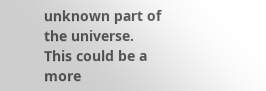unknown part of the universe. This could be a more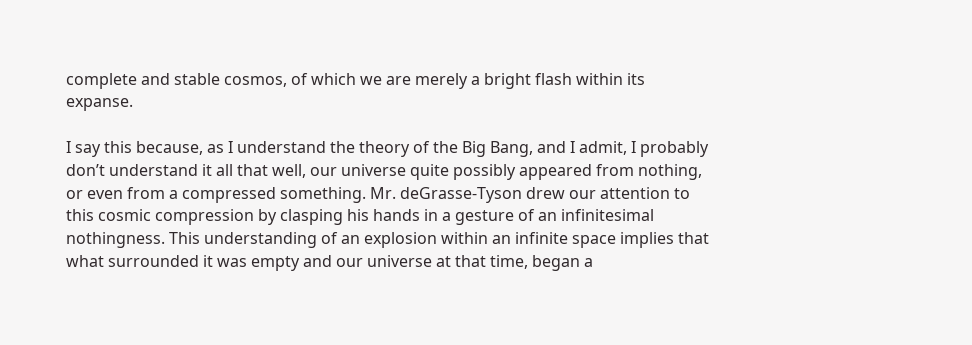complete and stable cosmos, of which we are merely a bright flash within its expanse.

I say this because, as I understand the theory of the Big Bang, and I admit, I probably don’t understand it all that well, our universe quite possibly appeared from nothing, or even from a compressed something. Mr. deGrasse-Tyson drew our attention to this cosmic compression by clasping his hands in a gesture of an infinitesimal nothingness. This understanding of an explosion within an infinite space implies that what surrounded it was empty and our universe at that time, began a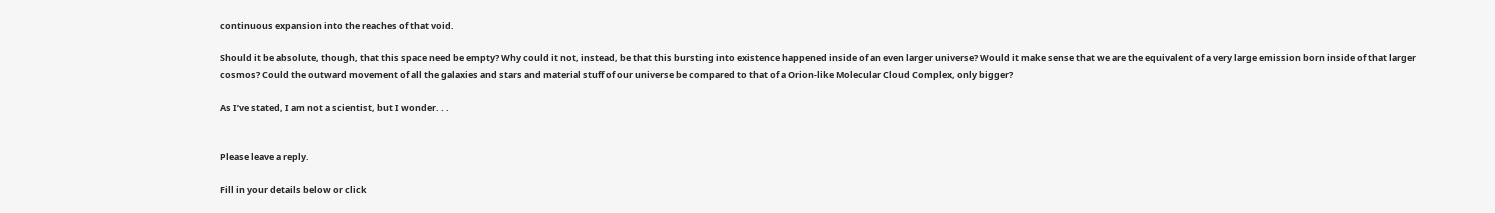continuous expansion into the reaches of that void.

Should it be absolute, though, that this space need be empty? Why could it not, instead, be that this bursting into existence happened inside of an even larger universe? Would it make sense that we are the equivalent of a very large emission born inside of that larger cosmos? Could the outward movement of all the galaxies and stars and material stuff of our universe be compared to that of a Orion-like Molecular Cloud Complex, only bigger?

As I’ve stated, I am not a scientist, but I wonder. . .


Please leave a reply.

Fill in your details below or click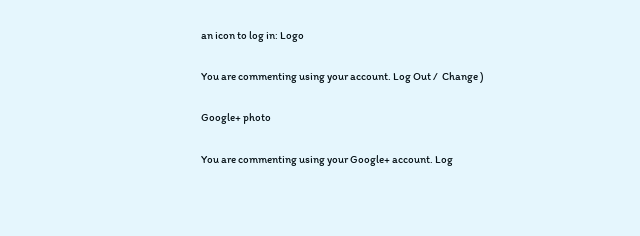an icon to log in: Logo

You are commenting using your account. Log Out /  Change )

Google+ photo

You are commenting using your Google+ account. Log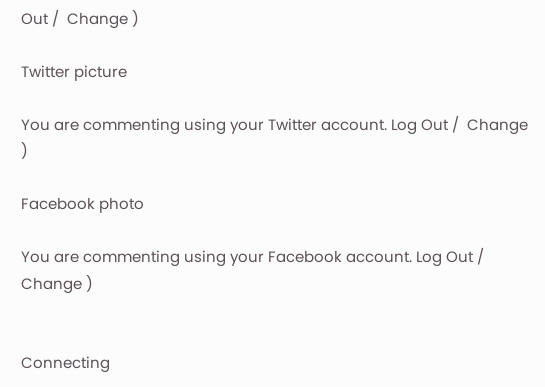Out /  Change )

Twitter picture

You are commenting using your Twitter account. Log Out /  Change )

Facebook photo

You are commenting using your Facebook account. Log Out /  Change )


Connecting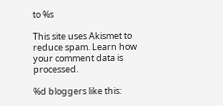to %s

This site uses Akismet to reduce spam. Learn how your comment data is processed.

%d bloggers like this: